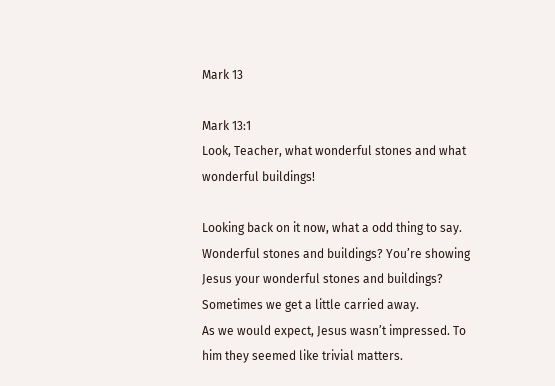Mark 13

Mark 13:1
Look, Teacher, what wonderful stones and what wonderful buildings!

Looking back on it now, what a odd thing to say. Wonderful stones and buildings? You’re showing Jesus your wonderful stones and buildings? Sometimes we get a little carried away.
As we would expect, Jesus wasn’t impressed. To him they seemed like trivial matters.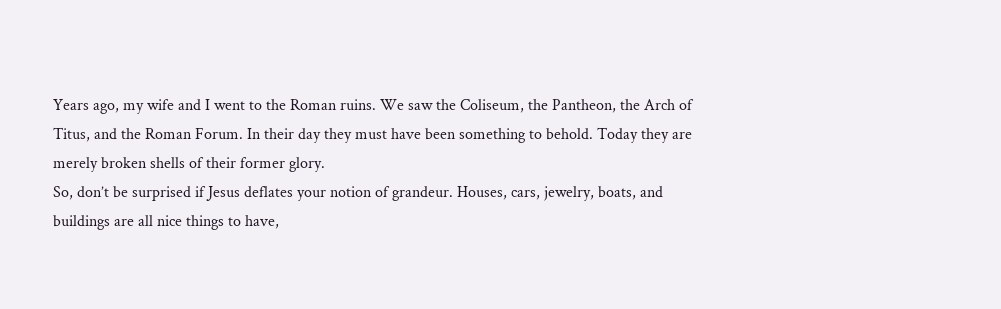Years ago, my wife and I went to the Roman ruins. We saw the Coliseum, the Pantheon, the Arch of Titus, and the Roman Forum. In their day they must have been something to behold. Today they are merely broken shells of their former glory.
So, don’t be surprised if Jesus deflates your notion of grandeur. Houses, cars, jewelry, boats, and buildings are all nice things to have,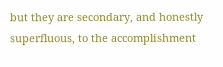but they are secondary, and honestly superfluous, to the accomplishment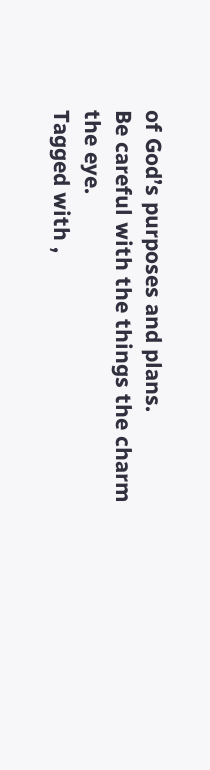of God’s purposes and plans.
Be careful with the things the charm the eye.
Tagged with ,